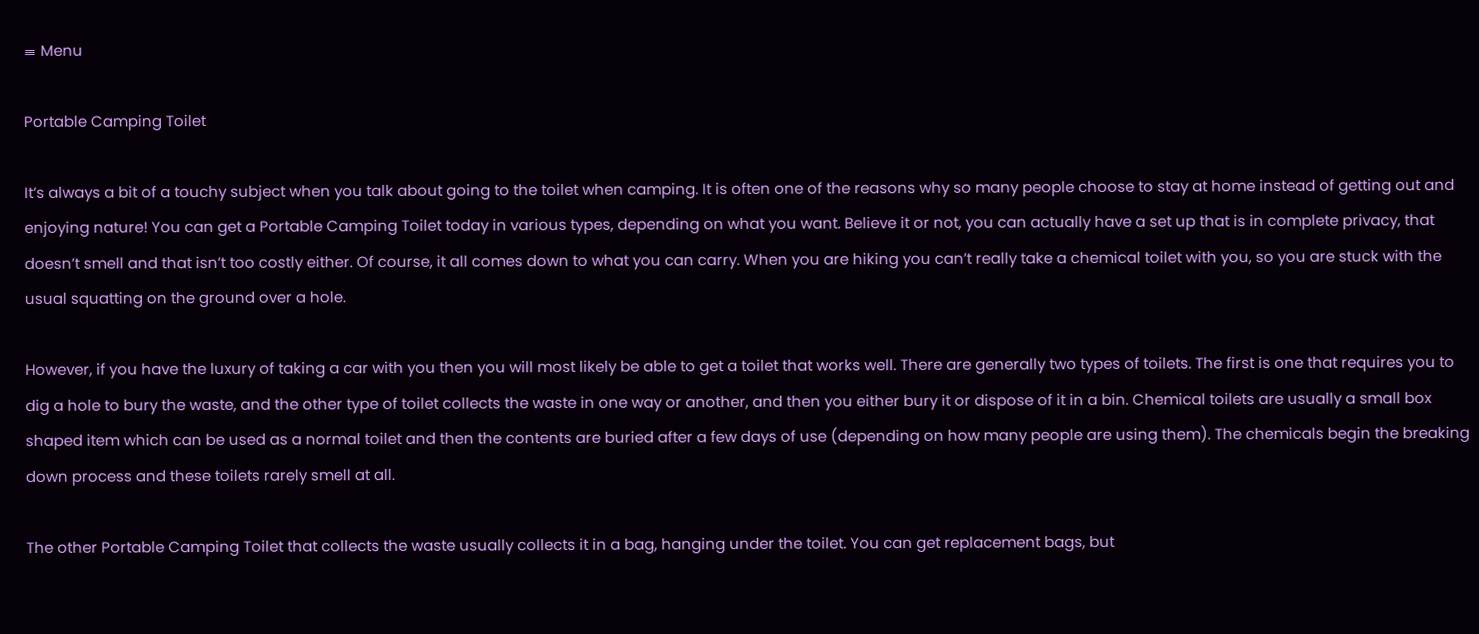≡ Menu

Portable Camping Toilet

It’s always a bit of a touchy subject when you talk about going to the toilet when camping. It is often one of the reasons why so many people choose to stay at home instead of getting out and enjoying nature! You can get a Portable Camping Toilet today in various types, depending on what you want. Believe it or not, you can actually have a set up that is in complete privacy, that doesn’t smell and that isn’t too costly either. Of course, it all comes down to what you can carry. When you are hiking you can’t really take a chemical toilet with you, so you are stuck with the usual squatting on the ground over a hole.

However, if you have the luxury of taking a car with you then you will most likely be able to get a toilet that works well. There are generally two types of toilets. The first is one that requires you to dig a hole to bury the waste, and the other type of toilet collects the waste in one way or another, and then you either bury it or dispose of it in a bin. Chemical toilets are usually a small box shaped item which can be used as a normal toilet and then the contents are buried after a few days of use (depending on how many people are using them). The chemicals begin the breaking down process and these toilets rarely smell at all.

The other Portable Camping Toilet that collects the waste usually collects it in a bag, hanging under the toilet. You can get replacement bags, but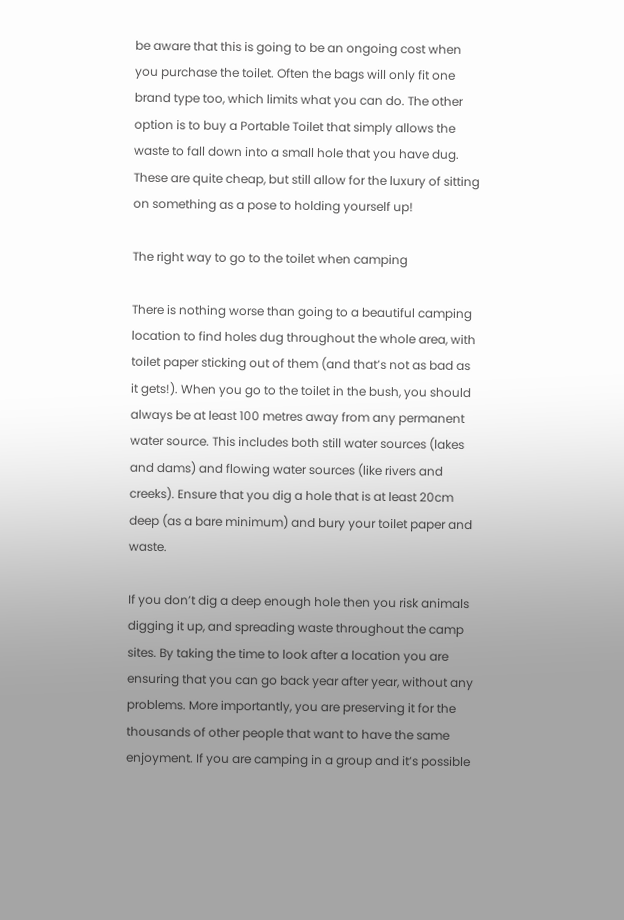be aware that this is going to be an ongoing cost when you purchase the toilet. Often the bags will only fit one brand type too, which limits what you can do. The other option is to buy a Portable Toilet that simply allows the waste to fall down into a small hole that you have dug. These are quite cheap, but still allow for the luxury of sitting on something as a pose to holding yourself up!

The right way to go to the toilet when camping

There is nothing worse than going to a beautiful camping location to find holes dug throughout the whole area, with toilet paper sticking out of them (and that’s not as bad as it gets!). When you go to the toilet in the bush, you should always be at least 100 metres away from any permanent water source. This includes both still water sources (lakes and dams) and flowing water sources (like rivers and creeks). Ensure that you dig a hole that is at least 20cm deep (as a bare minimum) and bury your toilet paper and waste.

If you don’t dig a deep enough hole then you risk animals digging it up, and spreading waste throughout the camp sites. By taking the time to look after a location you are ensuring that you can go back year after year, without any problems. More importantly, you are preserving it for the thousands of other people that want to have the same enjoyment. If you are camping in a group and it’s possible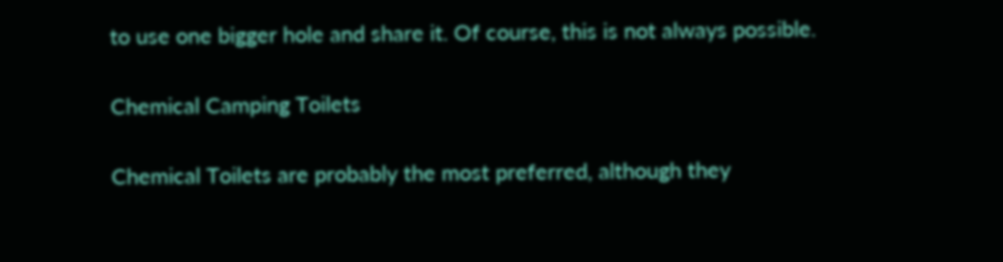to use one bigger hole and share it. Of course, this is not always possible.

Chemical Camping Toilets

Chemical Toilets are probably the most preferred, although they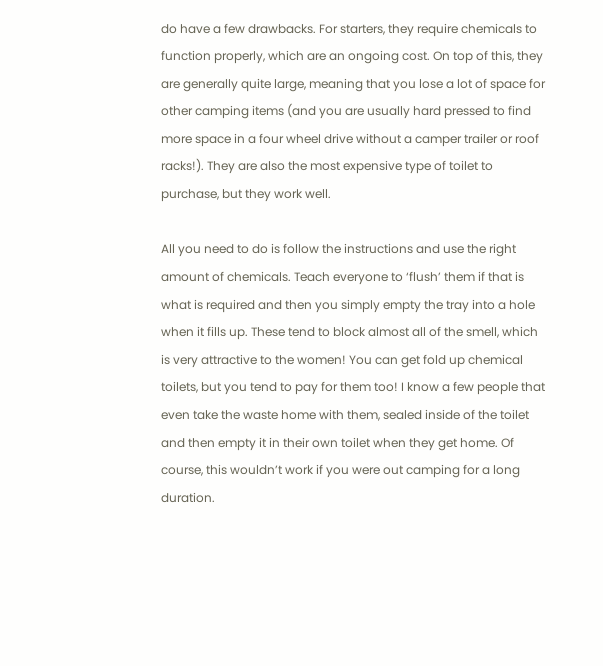do have a few drawbacks. For starters, they require chemicals to function properly, which are an ongoing cost. On top of this, they are generally quite large, meaning that you lose a lot of space for other camping items (and you are usually hard pressed to find more space in a four wheel drive without a camper trailer or roof racks!). They are also the most expensive type of toilet to purchase, but they work well.

All you need to do is follow the instructions and use the right amount of chemicals. Teach everyone to ‘flush’ them if that is what is required and then you simply empty the tray into a hole when it fills up. These tend to block almost all of the smell, which is very attractive to the women! You can get fold up chemical toilets, but you tend to pay for them too! I know a few people that even take the waste home with them, sealed inside of the toilet and then empty it in their own toilet when they get home. Of course, this wouldn’t work if you were out camping for a long duration.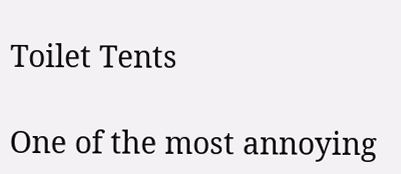Toilet Tents

One of the most annoying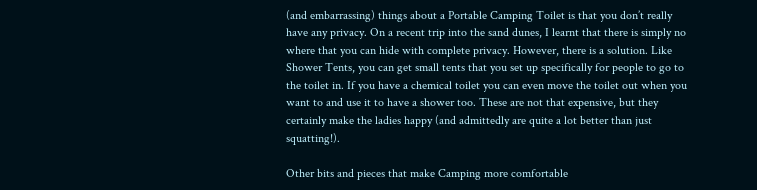(and embarrassing) things about a Portable Camping Toilet is that you don’t really have any privacy. On a recent trip into the sand dunes, I learnt that there is simply no where that you can hide with complete privacy. However, there is a solution. Like Shower Tents, you can get small tents that you set up specifically for people to go to the toilet in. If you have a chemical toilet you can even move the toilet out when you want to and use it to have a shower too. These are not that expensive, but they certainly make the ladies happy (and admittedly are quite a lot better than just squatting!).

Other bits and pieces that make Camping more comfortable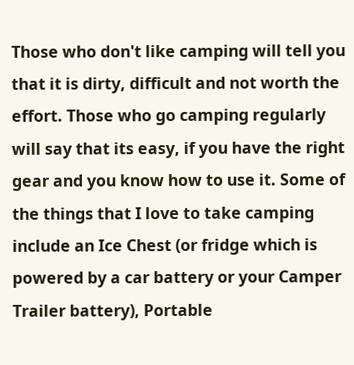Those who don't like camping will tell you that it is dirty, difficult and not worth the effort. Those who go camping regularly will say that its easy, if you have the right gear and you know how to use it. Some of the things that I love to take camping include an Ice Chest (or fridge which is powered by a car battery or your Camper Trailer battery), Portable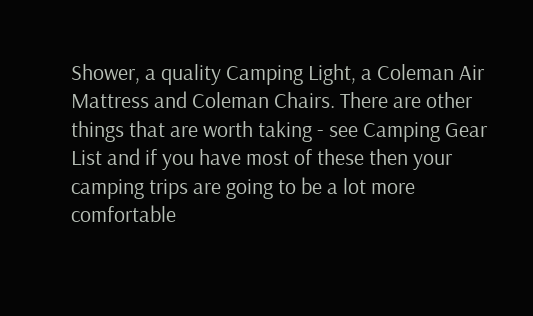Shower, a quality Camping Light, a Coleman Air Mattress and Coleman Chairs. There are other things that are worth taking - see Camping Gear List and if you have most of these then your camping trips are going to be a lot more comfortable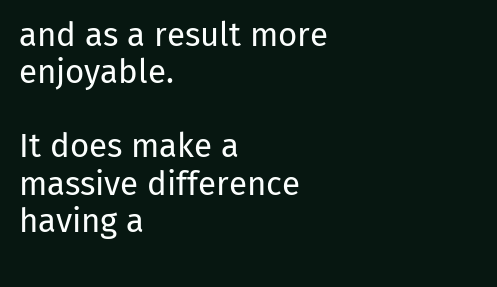and as a result more enjoyable.

It does make a massive difference having a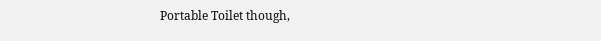Portable Toilet though,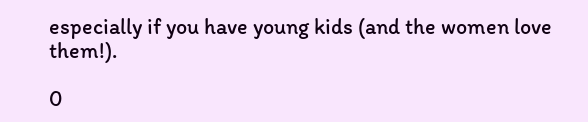especially if you have young kids (and the women love them!).

0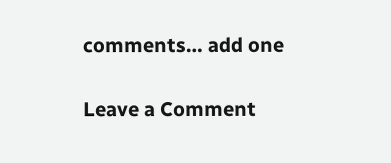comments… add one

Leave a Comment